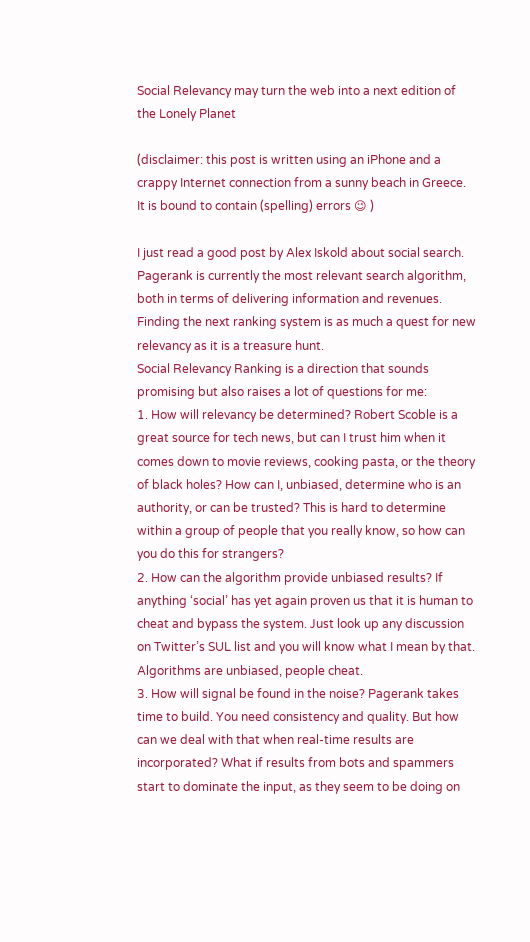Social Relevancy may turn the web into a next edition of the Lonely Planet

(disclaimer: this post is written using an iPhone and a crappy Internet connection from a sunny beach in Greece. It is bound to contain (spelling) errors 😉 )

I just read a good post by Alex Iskold about social search. Pagerank is currently the most relevant search algorithm, both in terms of delivering information and revenues. Finding the next ranking system is as much a quest for new relevancy as it is a treasure hunt.
Social Relevancy Ranking is a direction that sounds promising but also raises a lot of questions for me:
1. How will relevancy be determined? Robert Scoble is a great source for tech news, but can I trust him when it comes down to movie reviews, cooking pasta, or the theory of black holes? How can I, unbiased, determine who is an authority, or can be trusted? This is hard to determine within a group of people that you really know, so how can you do this for strangers?
2. How can the algorithm provide unbiased results? If anything ‘social’ has yet again proven us that it is human to cheat and bypass the system. Just look up any discussion on Twitter’s SUL list and you will know what I mean by that. Algorithms are unbiased, people cheat.
3. How will signal be found in the noise? Pagerank takes time to build. You need consistency and quality. But how can we deal with that when real-time results are incorporated? What if results from bots and spammers start to dominate the input, as they seem to be doing on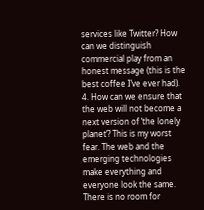services like Twitter? How can we distinguish commercial play from an honest message (this is the best coffee I’ve ever had).
4. How can we ensure that the web will not become a next version of ‘the lonely planet’? This is my worst fear. The web and the emerging technologies make everything and everyone look the same. There is no room for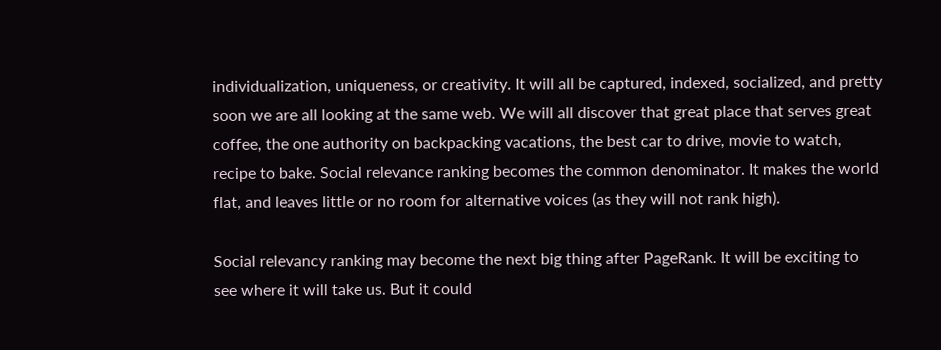individualization, uniqueness, or creativity. It will all be captured, indexed, socialized, and pretty soon we are all looking at the same web. We will all discover that great place that serves great coffee, the one authority on backpacking vacations, the best car to drive, movie to watch, recipe to bake. Social relevance ranking becomes the common denominator. It makes the world flat, and leaves little or no room for alternative voices (as they will not rank high).

Social relevancy ranking may become the next big thing after PageRank. It will be exciting to see where it will take us. But it could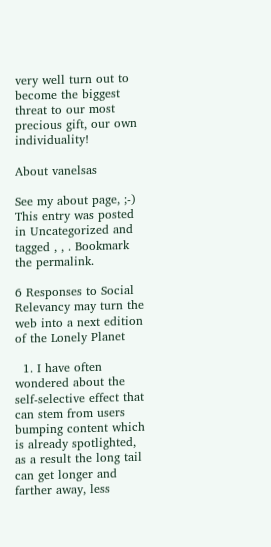very well turn out to become the biggest threat to our most precious gift, our own individuality!

About vanelsas

See my about page, ;-)
This entry was posted in Uncategorized and tagged , , . Bookmark the permalink.

6 Responses to Social Relevancy may turn the web into a next edition of the Lonely Planet

  1. I have often wondered about the self-selective effect that can stem from users bumping content which is already spotlighted, as a result the long tail can get longer and farther away, less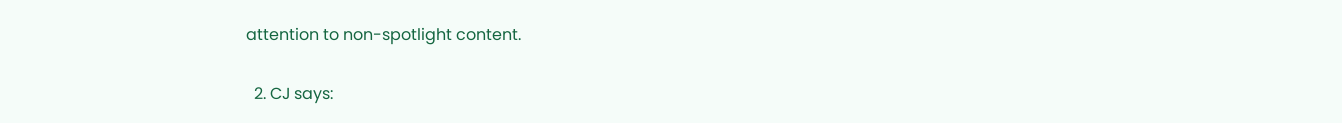attention to non-spotlight content.

  2. CJ says: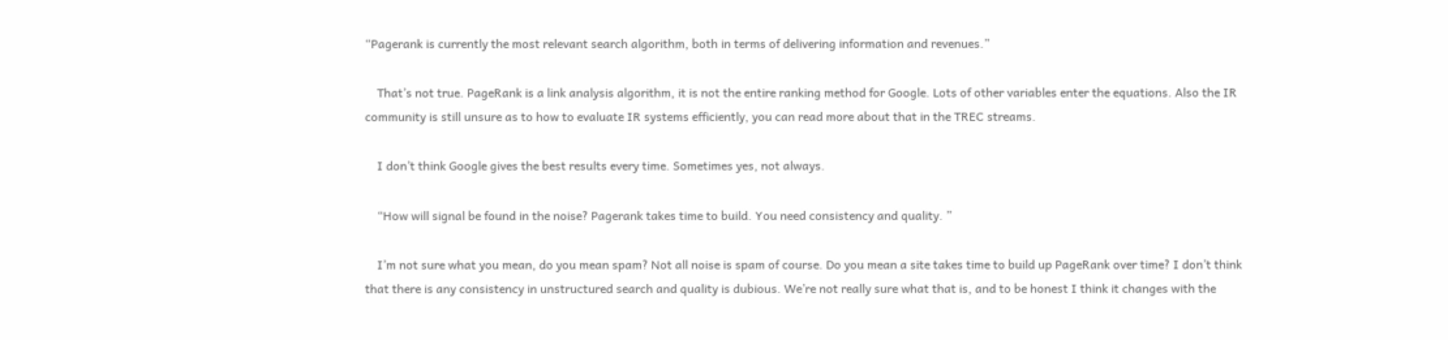“Pagerank is currently the most relevant search algorithm, both in terms of delivering information and revenues.”

    That’s not true. PageRank is a link analysis algorithm, it is not the entire ranking method for Google. Lots of other variables enter the equations. Also the IR community is still unsure as to how to evaluate IR systems efficiently, you can read more about that in the TREC streams.

    I don’t think Google gives the best results every time. Sometimes yes, not always.

    “How will signal be found in the noise? Pagerank takes time to build. You need consistency and quality. ”

    I’m not sure what you mean, do you mean spam? Not all noise is spam of course. Do you mean a site takes time to build up PageRank over time? I don’t think that there is any consistency in unstructured search and quality is dubious. We’re not really sure what that is, and to be honest I think it changes with the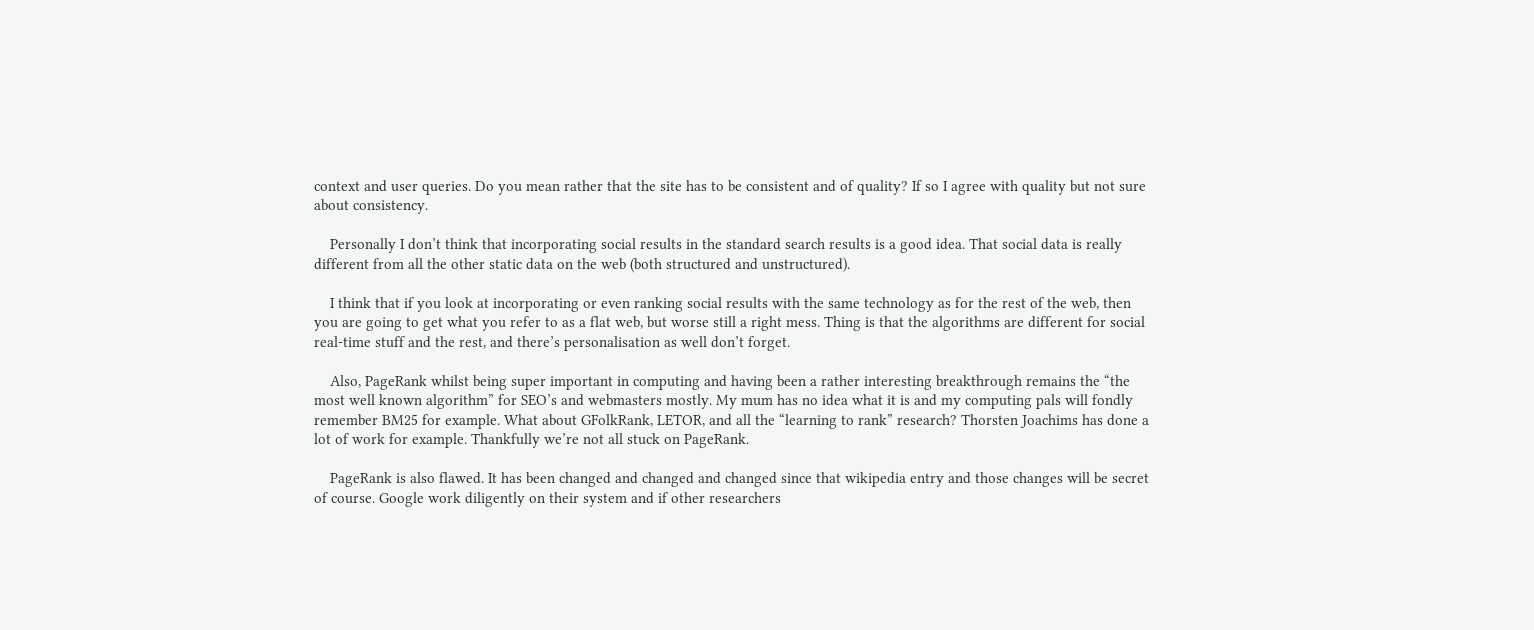context and user queries. Do you mean rather that the site has to be consistent and of quality? If so I agree with quality but not sure about consistency.

    Personally I don’t think that incorporating social results in the standard search results is a good idea. That social data is really different from all the other static data on the web (both structured and unstructured).

    I think that if you look at incorporating or even ranking social results with the same technology as for the rest of the web, then you are going to get what you refer to as a flat web, but worse still a right mess. Thing is that the algorithms are different for social real-time stuff and the rest, and there’s personalisation as well don’t forget.

    Also, PageRank whilst being super important in computing and having been a rather interesting breakthrough remains the “the most well known algorithm” for SEO’s and webmasters mostly. My mum has no idea what it is and my computing pals will fondly remember BM25 for example. What about GFolkRank, LETOR, and all the “learning to rank” research? Thorsten Joachims has done a lot of work for example. Thankfully we’re not all stuck on PageRank.

    PageRank is also flawed. It has been changed and changed and changed since that wikipedia entry and those changes will be secret of course. Google work diligently on their system and if other researchers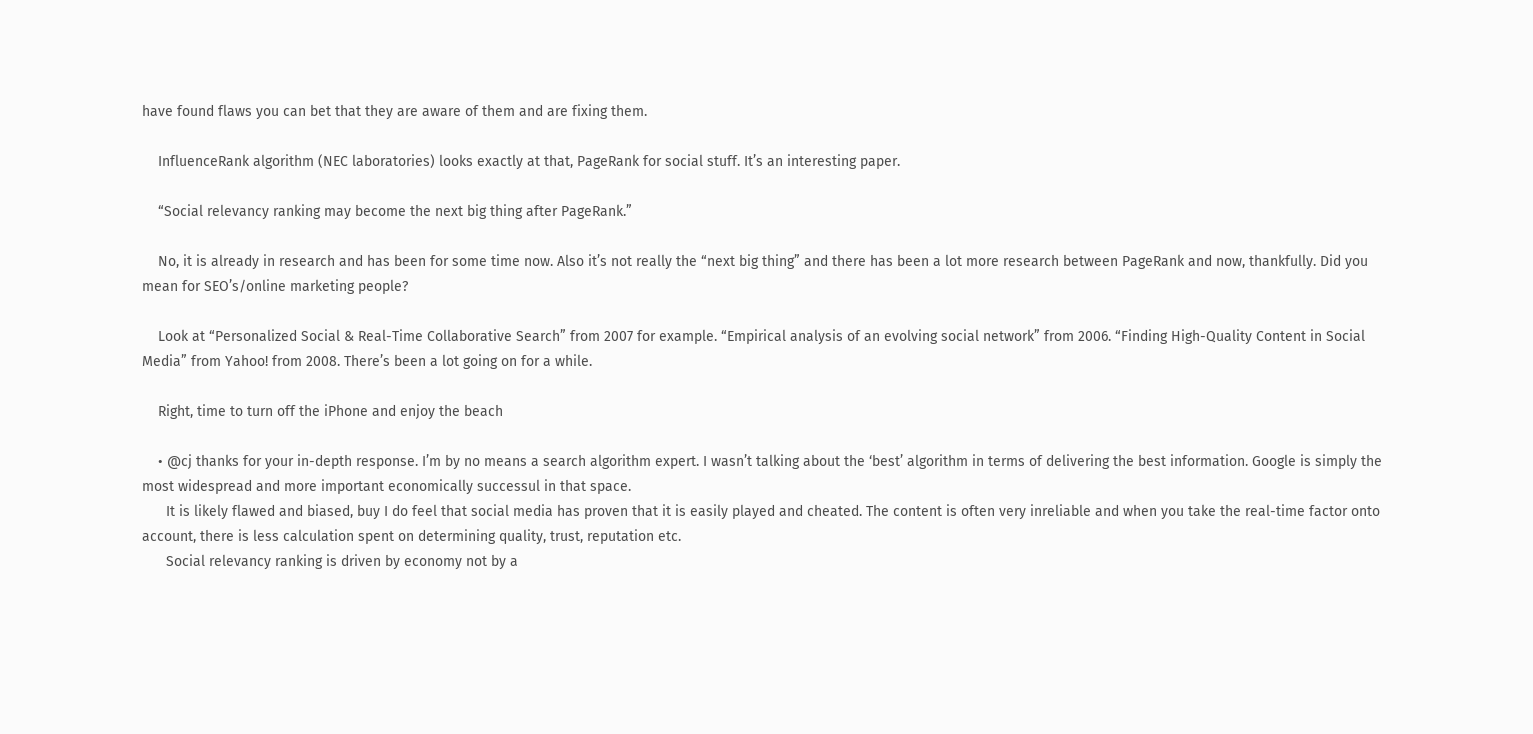have found flaws you can bet that they are aware of them and are fixing them.

    InfluenceRank algorithm (NEC laboratories) looks exactly at that, PageRank for social stuff. It’s an interesting paper.

    “Social relevancy ranking may become the next big thing after PageRank.”

    No, it is already in research and has been for some time now. Also it’s not really the “next big thing” and there has been a lot more research between PageRank and now, thankfully. Did you mean for SEO’s/online marketing people?

    Look at “Personalized Social & Real-Time Collaborative Search” from 2007 for example. “Empirical analysis of an evolving social network” from 2006. “Finding High-Quality Content in Social Media” from Yahoo! from 2008. There’s been a lot going on for a while.

    Right, time to turn off the iPhone and enjoy the beach

    • @cj thanks for your in-depth response. I’m by no means a search algorithm expert. I wasn’t talking about the ‘best’ algorithm in terms of delivering the best information. Google is simply the most widespread and more important economically successul in that space.
      It is likely flawed and biased, buy I do feel that social media has proven that it is easily played and cheated. The content is often very inreliable and when you take the real-time factor onto account, there is less calculation spent on determining quality, trust, reputation etc.
      Social relevancy ranking is driven by economy not by a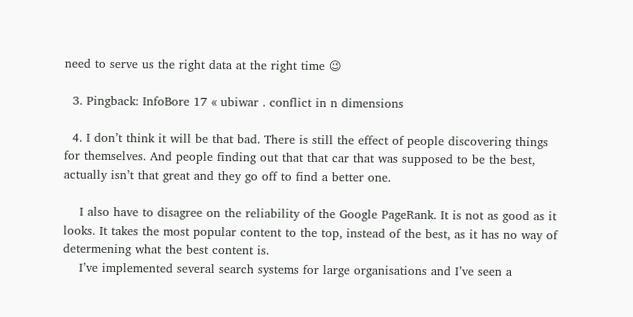need to serve us the right data at the right time 😉

  3. Pingback: InfoBore 17 « ubiwar . conflict in n dimensions

  4. I don’t think it will be that bad. There is still the effect of people discovering things for themselves. And people finding out that that car that was supposed to be the best, actually isn’t that great and they go off to find a better one.

    I also have to disagree on the reliability of the Google PageRank. It is not as good as it looks. It takes the most popular content to the top, instead of the best, as it has no way of determening what the best content is.
    I’ve implemented several search systems for large organisations and I’ve seen a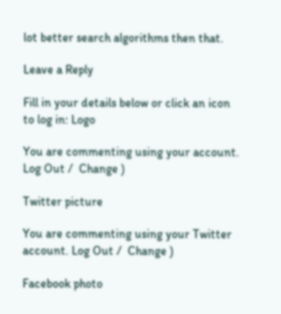lot better search algorithms then that.

Leave a Reply

Fill in your details below or click an icon to log in: Logo

You are commenting using your account. Log Out /  Change )

Twitter picture

You are commenting using your Twitter account. Log Out /  Change )

Facebook photo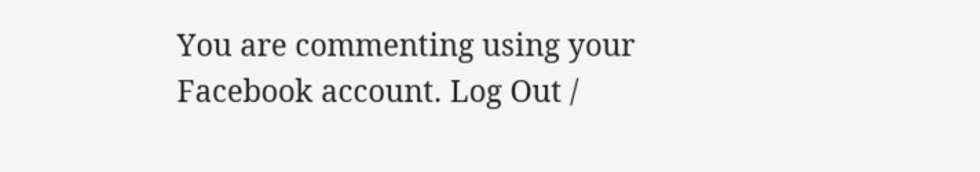You are commenting using your Facebook account. Log Out /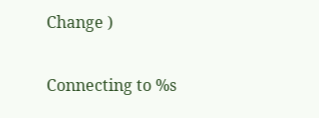Change )

Connecting to %s